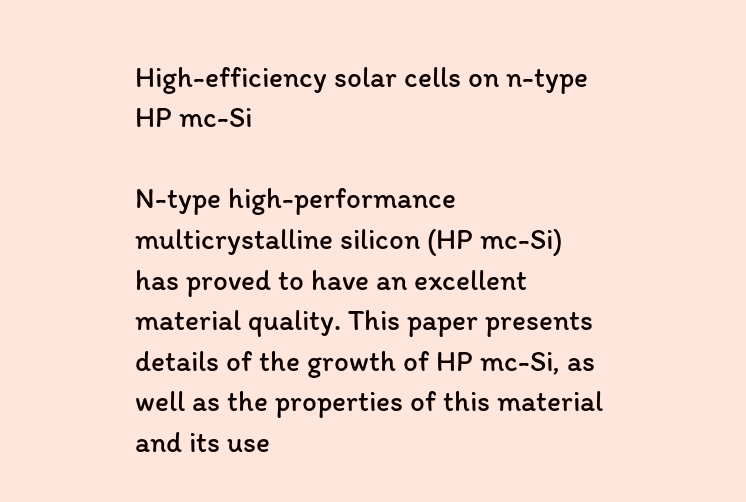High-efficiency solar cells on n-type HP mc-Si

N-type high-performance multicrystalline silicon (HP mc-Si) has proved to have an excellent material quality. This paper presents details of the growth of HP mc-Si, as well as the properties of this material and its use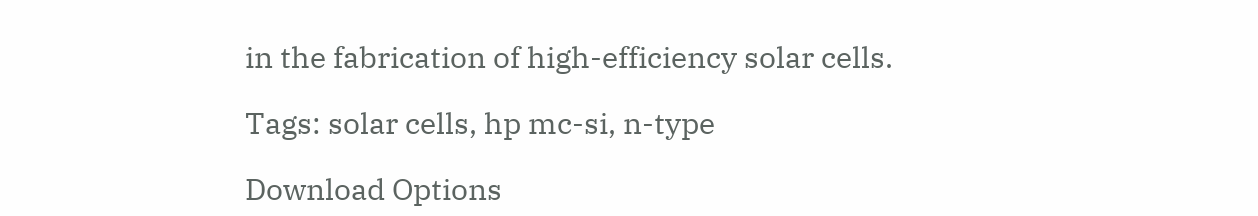in the fabrication of high-efficiency solar cells.

Tags: solar cells, hp mc-si, n-type

Download Options